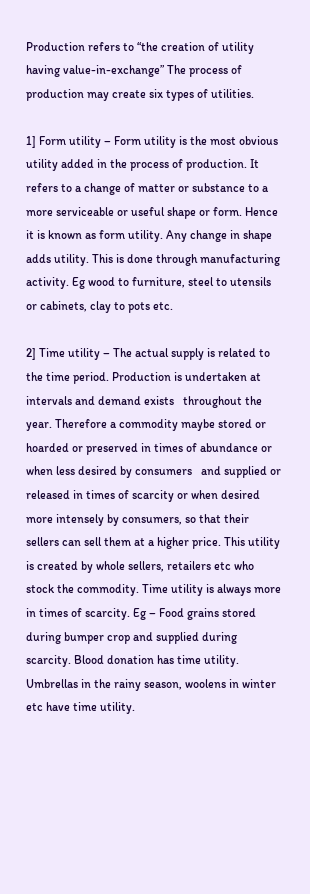Production refers to “the creation of utility having value-in-exchange” The process of production may create six types of utilities.

1] Form utility – Form utility is the most obvious utility added in the process of production. It refers to a change of matter or substance to a more serviceable or useful shape or form. Hence it is known as form utility. Any change in shape adds utility. This is done through manufacturing activity. Eg wood to furniture, steel to utensils or cabinets, clay to pots etc.

2] Time utility – The actual supply is related to the time period. Production is undertaken at intervals and demand exists   throughout the year. Therefore a commodity maybe stored or hoarded or preserved in times of abundance or when less desired by consumers   and supplied or released in times of scarcity or when desired more intensely by consumers, so that their sellers can sell them at a higher price. This utility is created by whole sellers, retailers etc who stock the commodity. Time utility is always more in times of scarcity. Eg – Food grains stored during bumper crop and supplied during scarcity. Blood donation has time utility.   Umbrellas in the rainy season, woolens in winter etc have time utility.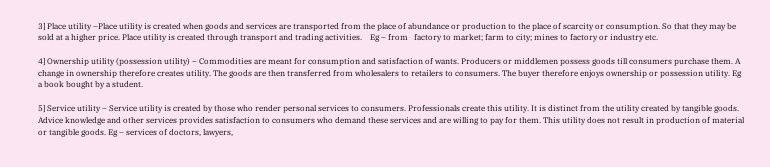3] Place utility –Place utility is created when goods and services are transported from the place of abundance or production to the place of scarcity or consumption. So that they may be sold at a higher price. Place utility is created through transport and trading activities.    Eg – from   factory to market; farm to city; mines to factory or industry etc.

4] Ownership utility (possession utility) – Commodities are meant for consumption and satisfaction of wants. Producers or middlemen possess goods till consumers purchase them. A change in ownership therefore creates utility. The goods are then transferred from wholesalers to retailers to consumers. The buyer therefore enjoys ownership or possession utility. Eg  a book bought by a student.

5] Service utility – Service utility is created by those who render personal services to consumers. Professionals create this utility. It is distinct from the utility created by tangible goods. Advice knowledge and other services provides satisfaction to consumers who demand these services and are willing to pay for them. This utility does not result in production of material or tangible goods. Eg – services of doctors, lawyers,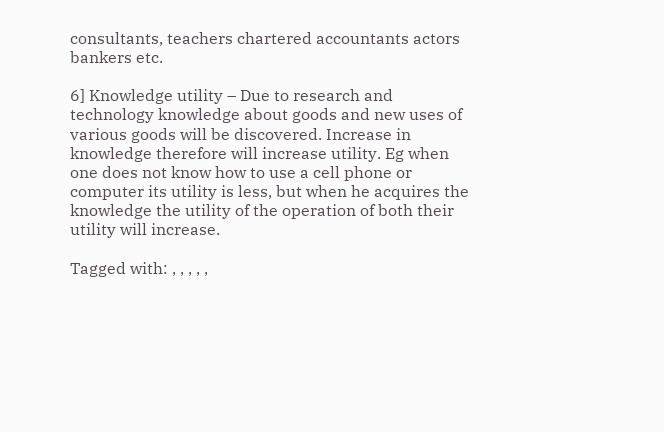consultants, teachers chartered accountants actors bankers etc.

6] Knowledge utility – Due to research and technology knowledge about goods and new uses of various goods will be discovered. Increase in knowledge therefore will increase utility. Eg when one does not know how to use a cell phone or computer its utility is less, but when he acquires the knowledge the utility of the operation of both their utility will increase.

Tagged with: , , , , ,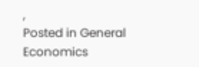,
Posted in General Economics